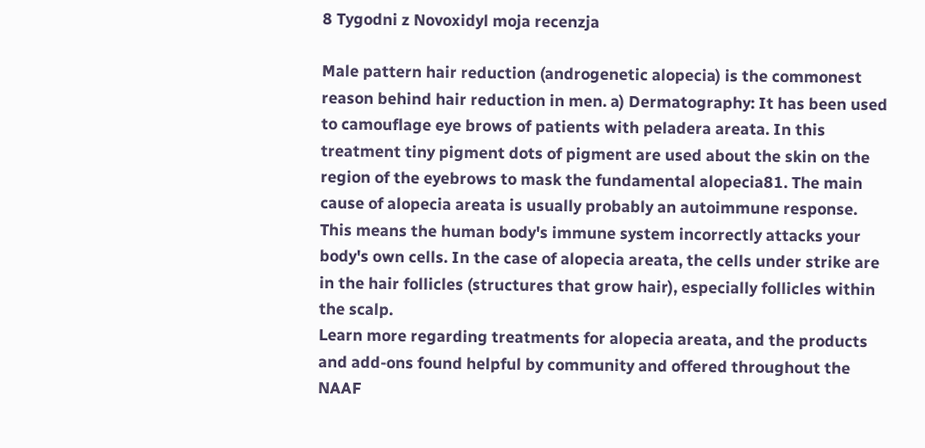8 Tygodni z Novoxidyl moja recenzja

Male pattern hair reduction (androgenetic alopecia) is the commonest reason behind hair reduction in men. a) Dermatography: It has been used to camouflage eye brows of patients with peladera areata. In this treatment tiny pigment dots of pigment are used about the skin on the region of the eyebrows to mask the fundamental alopecia81. The main cause of alopecia areata is usually probably an autoimmune response. This means the human body's immune system incorrectly attacks your body's own cells. In the case of alopecia areata, the cells under strike are in the hair follicles (structures that grow hair), especially follicles within the scalp.
Learn more regarding treatments for alopecia areata, and the products and add-ons found helpful by community and offered throughout the NAAF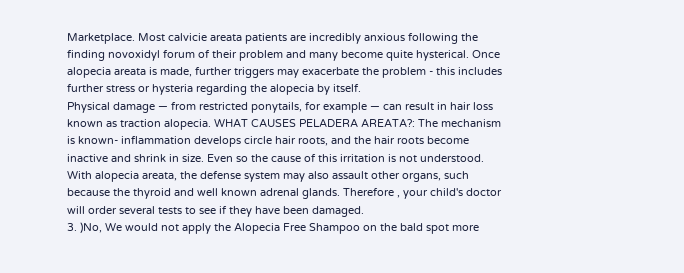Marketplace. Most calvicie areata patients are incredibly anxious following the finding novoxidyl forum of their problem and many become quite hysterical. Once alopecia areata is made, further triggers may exacerbate the problem - this includes further stress or hysteria regarding the alopecia by itself.
Physical damage — from restricted ponytails, for example — can result in hair loss known as traction alopecia. WHAT CAUSES PELADERA AREATA?: The mechanism is known- inflammation develops circle hair roots, and the hair roots become inactive and shrink in size. Even so the cause of this irritation is not understood. With alopecia areata, the defense system may also assault other organs, such because the thyroid and well known adrenal glands. Therefore , your child's doctor will order several tests to see if they have been damaged.
3. )No, We would not apply the Alopecia Free Shampoo on the bald spot more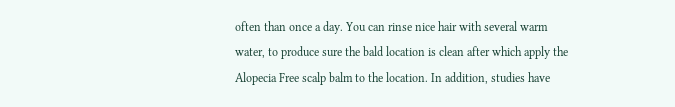often than once a day. You can rinse nice hair with several warm water, to produce sure the bald location is clean after which apply the Alopecia Free scalp balm to the location. In addition, studies have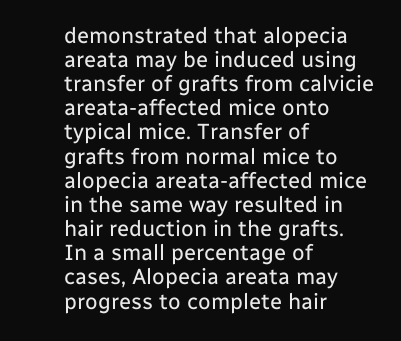demonstrated that alopecia areata may be induced using transfer of grafts from calvicie areata-affected mice onto typical mice. Transfer of grafts from normal mice to alopecia areata-affected mice in the same way resulted in hair reduction in the grafts.
In a small percentage of cases, Alopecia areata may progress to complete hair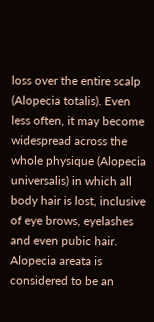loss over the entire scalp (Alopecia totalis). Even less often, it may become widespread across the whole physique (Alopecia universalis) in which all body hair is lost, inclusive of eye brows, eyelashes and even pubic hair. Alopecia areata is considered to be an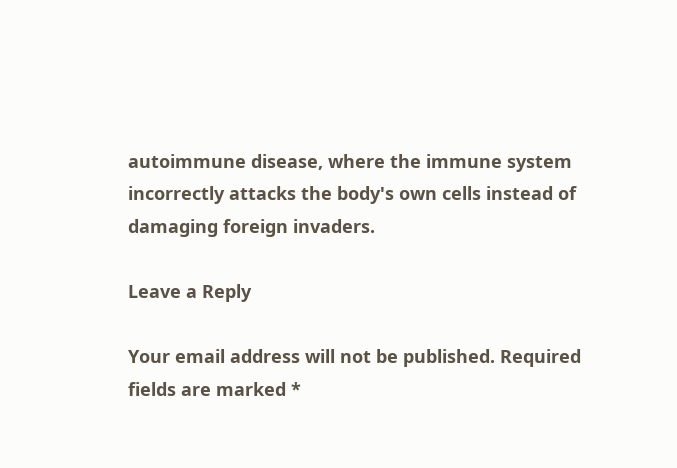autoimmune disease, where the immune system incorrectly attacks the body's own cells instead of damaging foreign invaders.

Leave a Reply

Your email address will not be published. Required fields are marked *